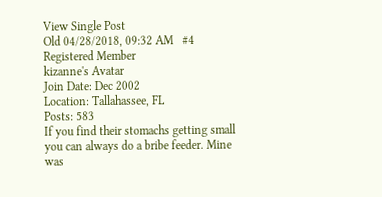View Single Post
Old 04/28/2018, 09:32 AM   #4
Registered Member
kizanne's Avatar
Join Date: Dec 2002
Location: Tallahassee, FL
Posts: 583
If you find their stomachs getting small you can always do a bribe feeder. Mine was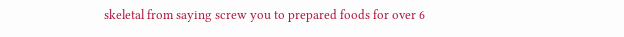skeletal from saying screw you to prepared foods for over 6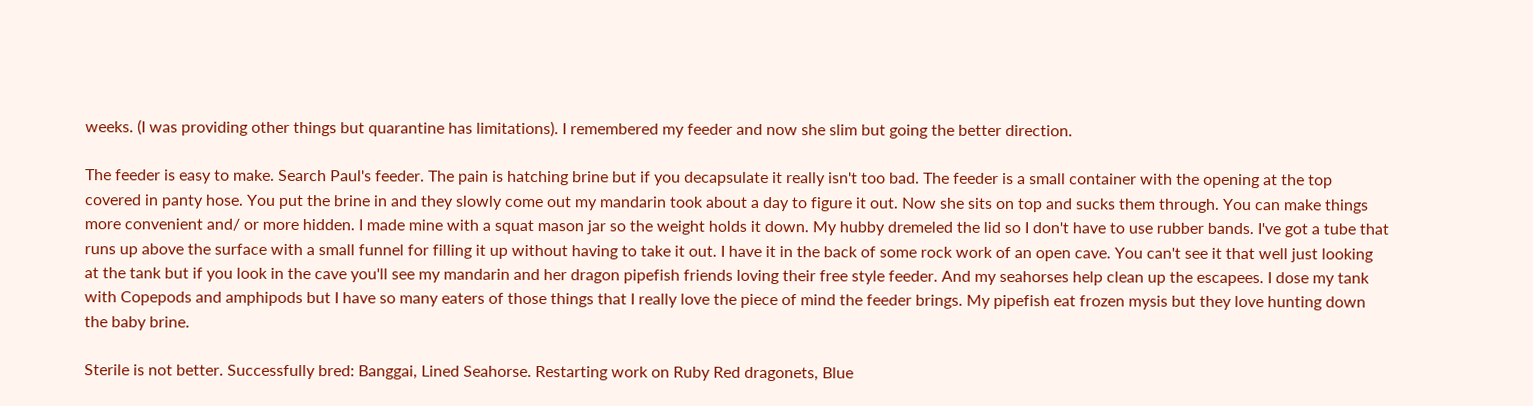weeks. (I was providing other things but quarantine has limitations). I remembered my feeder and now she slim but going the better direction.

The feeder is easy to make. Search Paul's feeder. The pain is hatching brine but if you decapsulate it really isn't too bad. The feeder is a small container with the opening at the top covered in panty hose. You put the brine in and they slowly come out my mandarin took about a day to figure it out. Now she sits on top and sucks them through. You can make things more convenient and/ or more hidden. I made mine with a squat mason jar so the weight holds it down. My hubby dremeled the lid so I don't have to use rubber bands. I've got a tube that runs up above the surface with a small funnel for filling it up without having to take it out. I have it in the back of some rock work of an open cave. You can't see it that well just looking at the tank but if you look in the cave you'll see my mandarin and her dragon pipefish friends loving their free style feeder. And my seahorses help clean up the escapees. I dose my tank with Copepods and amphipods but I have so many eaters of those things that I really love the piece of mind the feeder brings. My pipefish eat frozen mysis but they love hunting down the baby brine.

Sterile is not better. Successfully bred: Banggai, Lined Seahorse. Restarting work on Ruby Red dragonets, Blue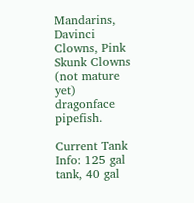Mandarins, Davinci Clowns, Pink Skunk Clowns (not mature yet) dragonface pipefish.

Current Tank Info: 125 gal tank, 40 gal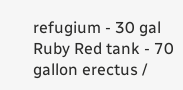refugium - 30 gal Ruby Red tank - 70 gallon erectus /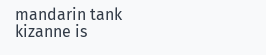mandarin tank
kizanne is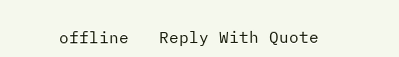offline   Reply With Quote